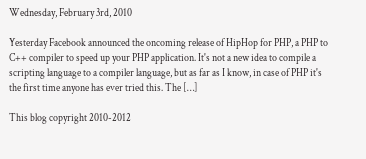Wednesday, February 3rd, 2010

Yesterday Facebook announced the oncoming release of HipHop for PHP, a PHP to C++ compiler to speed up your PHP application. It's not a new idea to compile a scripting language to a compiler language, but as far as I know, in case of PHP it's the first time anyone has ever tried this. The […]

This blog copyright 2010-2012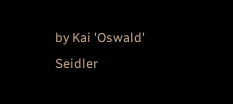by Kai 'Oswald' Seidler